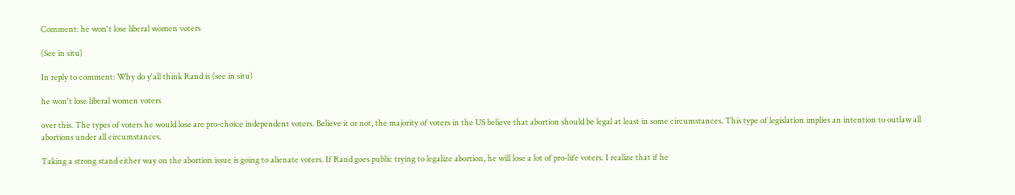Comment: he won't lose liberal women voters

(See in situ)

In reply to comment: Why do y'all think Rand is (see in situ)

he won't lose liberal women voters

over this. The types of voters he would lose are pro-choice independent voters. Believe it or not, the majority of voters in the US believe that abortion should be legal at least in some circumstances. This type of legislation implies an intention to outlaw all abortions under all circumstances.

Taking a strong stand either way on the abortion issue is going to alienate voters. If Rand goes public trying to legalize abortion, he will lose a lot of pro-life voters. I realize that if he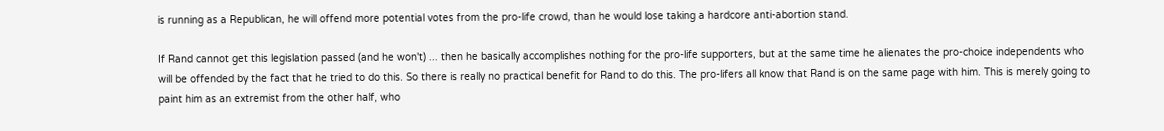is running as a Republican, he will offend more potential votes from the pro-life crowd, than he would lose taking a hardcore anti-abortion stand.

If Rand cannot get this legislation passed (and he won't) ... then he basically accomplishes nothing for the pro-life supporters, but at the same time he alienates the pro-choice independents who will be offended by the fact that he tried to do this. So there is really no practical benefit for Rand to do this. The pro-lifers all know that Rand is on the same page with him. This is merely going to paint him as an extremist from the other half, who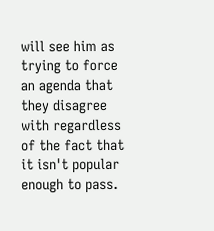will see him as trying to force an agenda that they disagree with regardless of the fact that it isn't popular enough to pass.